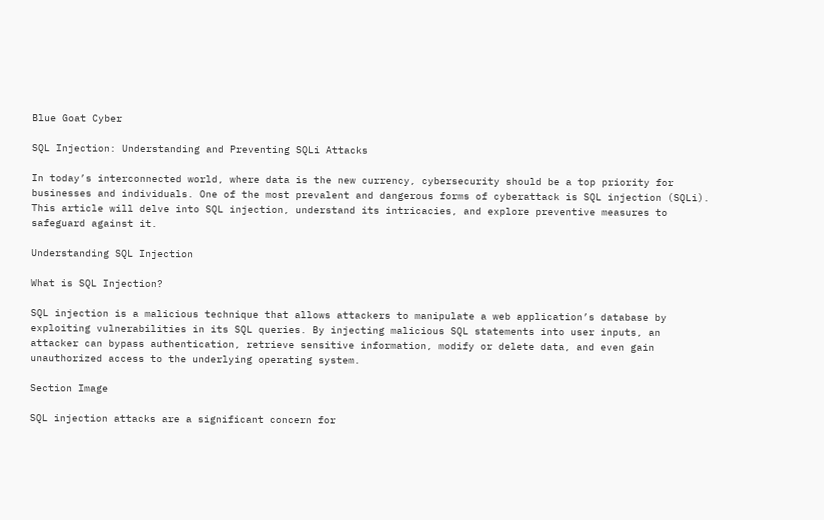Blue Goat Cyber

SQL Injection: Understanding and Preventing SQLi Attacks

In today’s interconnected world, where data is the new currency, cybersecurity should be a top priority for businesses and individuals. One of the most prevalent and dangerous forms of cyberattack is SQL injection (SQLi). This article will delve into SQL injection, understand its intricacies, and explore preventive measures to safeguard against it.

Understanding SQL Injection

What is SQL Injection?

SQL injection is a malicious technique that allows attackers to manipulate a web application’s database by exploiting vulnerabilities in its SQL queries. By injecting malicious SQL statements into user inputs, an attacker can bypass authentication, retrieve sensitive information, modify or delete data, and even gain unauthorized access to the underlying operating system.

Section Image

SQL injection attacks are a significant concern for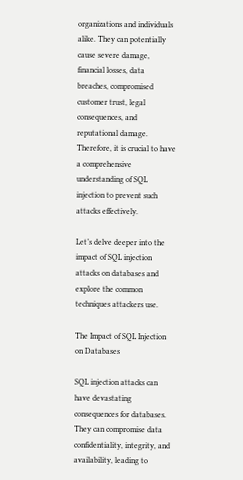organizations and individuals alike. They can potentially cause severe damage, financial losses, data breaches, compromised customer trust, legal consequences, and reputational damage. Therefore, it is crucial to have a comprehensive understanding of SQL injection to prevent such attacks effectively.

Let’s delve deeper into the impact of SQL injection attacks on databases and explore the common techniques attackers use.

The Impact of SQL Injection on Databases

SQL injection attacks can have devastating consequences for databases. They can compromise data confidentiality, integrity, and availability, leading to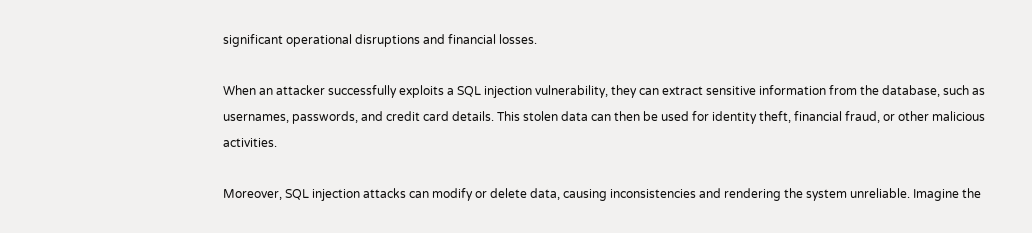significant operational disruptions and financial losses.

When an attacker successfully exploits a SQL injection vulnerability, they can extract sensitive information from the database, such as usernames, passwords, and credit card details. This stolen data can then be used for identity theft, financial fraud, or other malicious activities.

Moreover, SQL injection attacks can modify or delete data, causing inconsistencies and rendering the system unreliable. Imagine the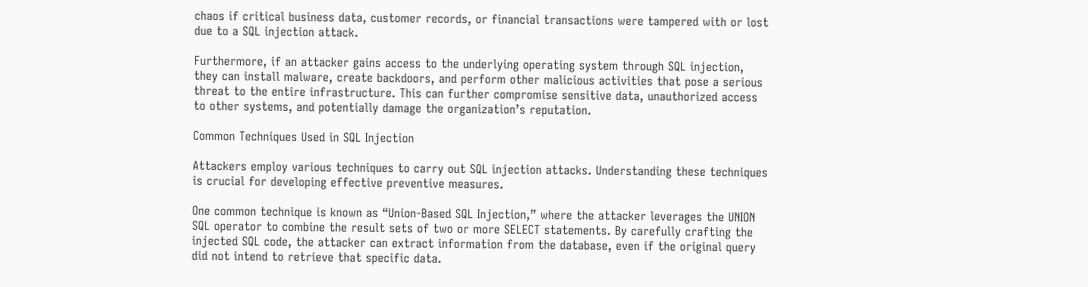chaos if critical business data, customer records, or financial transactions were tampered with or lost due to a SQL injection attack.

Furthermore, if an attacker gains access to the underlying operating system through SQL injection, they can install malware, create backdoors, and perform other malicious activities that pose a serious threat to the entire infrastructure. This can further compromise sensitive data, unauthorized access to other systems, and potentially damage the organization’s reputation.

Common Techniques Used in SQL Injection

Attackers employ various techniques to carry out SQL injection attacks. Understanding these techniques is crucial for developing effective preventive measures.

One common technique is known as “Union-Based SQL Injection,” where the attacker leverages the UNION SQL operator to combine the result sets of two or more SELECT statements. By carefully crafting the injected SQL code, the attacker can extract information from the database, even if the original query did not intend to retrieve that specific data.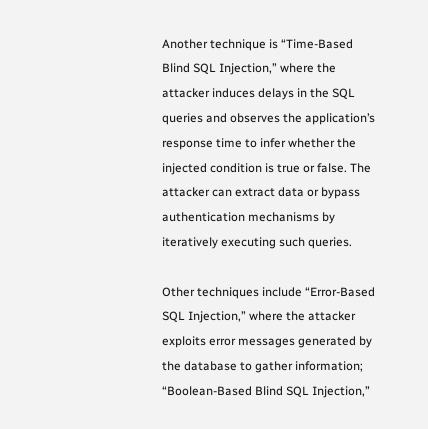Another technique is “Time-Based Blind SQL Injection,” where the attacker induces delays in the SQL queries and observes the application’s response time to infer whether the injected condition is true or false. The attacker can extract data or bypass authentication mechanisms by iteratively executing such queries.

Other techniques include “Error-Based SQL Injection,” where the attacker exploits error messages generated by the database to gather information; “Boolean-Based Blind SQL Injection,”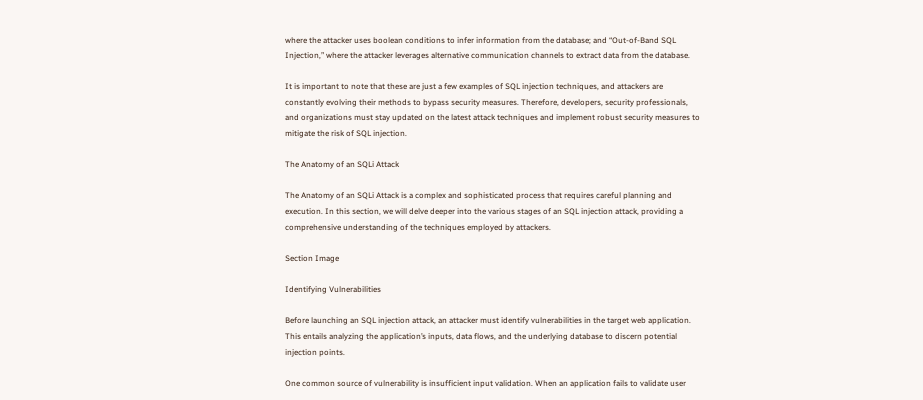where the attacker uses boolean conditions to infer information from the database; and “Out-of-Band SQL Injection,” where the attacker leverages alternative communication channels to extract data from the database.

It is important to note that these are just a few examples of SQL injection techniques, and attackers are constantly evolving their methods to bypass security measures. Therefore, developers, security professionals, and organizations must stay updated on the latest attack techniques and implement robust security measures to mitigate the risk of SQL injection.

The Anatomy of an SQLi Attack

The Anatomy of an SQLi Attack is a complex and sophisticated process that requires careful planning and execution. In this section, we will delve deeper into the various stages of an SQL injection attack, providing a comprehensive understanding of the techniques employed by attackers.

Section Image

Identifying Vulnerabilities

Before launching an SQL injection attack, an attacker must identify vulnerabilities in the target web application. This entails analyzing the application’s inputs, data flows, and the underlying database to discern potential injection points.

One common source of vulnerability is insufficient input validation. When an application fails to validate user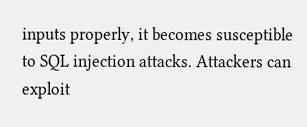inputs properly, it becomes susceptible to SQL injection attacks. Attackers can exploit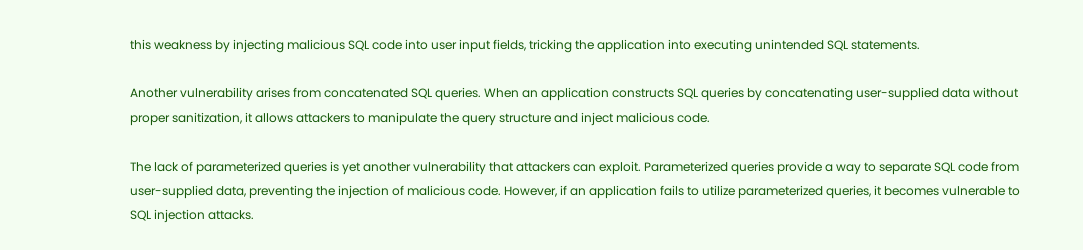this weakness by injecting malicious SQL code into user input fields, tricking the application into executing unintended SQL statements.

Another vulnerability arises from concatenated SQL queries. When an application constructs SQL queries by concatenating user-supplied data without proper sanitization, it allows attackers to manipulate the query structure and inject malicious code.

The lack of parameterized queries is yet another vulnerability that attackers can exploit. Parameterized queries provide a way to separate SQL code from user-supplied data, preventing the injection of malicious code. However, if an application fails to utilize parameterized queries, it becomes vulnerable to SQL injection attacks.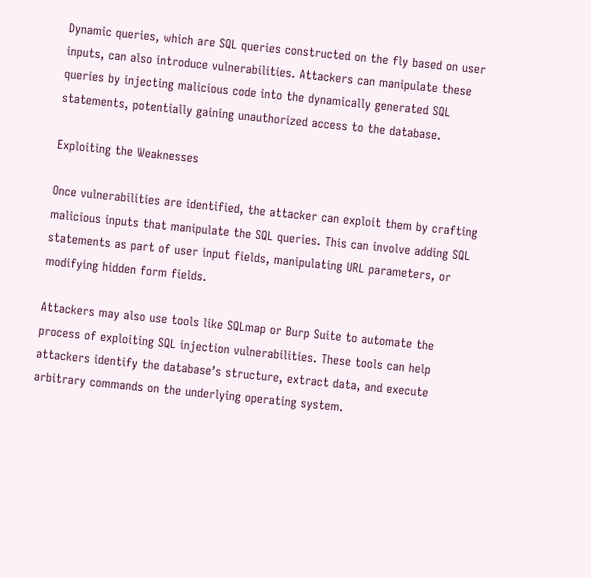Dynamic queries, which are SQL queries constructed on the fly based on user inputs, can also introduce vulnerabilities. Attackers can manipulate these queries by injecting malicious code into the dynamically generated SQL statements, potentially gaining unauthorized access to the database.

Exploiting the Weaknesses

Once vulnerabilities are identified, the attacker can exploit them by crafting malicious inputs that manipulate the SQL queries. This can involve adding SQL statements as part of user input fields, manipulating URL parameters, or modifying hidden form fields.

Attackers may also use tools like SQLmap or Burp Suite to automate the process of exploiting SQL injection vulnerabilities. These tools can help attackers identify the database’s structure, extract data, and execute arbitrary commands on the underlying operating system.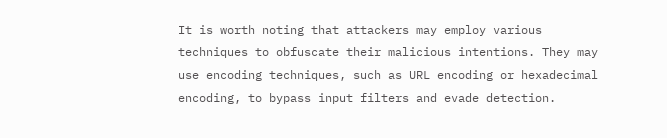It is worth noting that attackers may employ various techniques to obfuscate their malicious intentions. They may use encoding techniques, such as URL encoding or hexadecimal encoding, to bypass input filters and evade detection.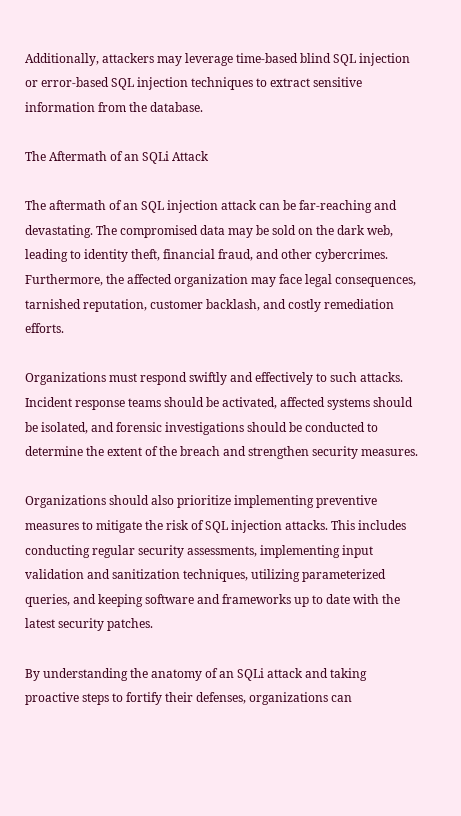Additionally, attackers may leverage time-based blind SQL injection or error-based SQL injection techniques to extract sensitive information from the database.

The Aftermath of an SQLi Attack

The aftermath of an SQL injection attack can be far-reaching and devastating. The compromised data may be sold on the dark web, leading to identity theft, financial fraud, and other cybercrimes. Furthermore, the affected organization may face legal consequences, tarnished reputation, customer backlash, and costly remediation efforts.

Organizations must respond swiftly and effectively to such attacks. Incident response teams should be activated, affected systems should be isolated, and forensic investigations should be conducted to determine the extent of the breach and strengthen security measures.

Organizations should also prioritize implementing preventive measures to mitigate the risk of SQL injection attacks. This includes conducting regular security assessments, implementing input validation and sanitization techniques, utilizing parameterized queries, and keeping software and frameworks up to date with the latest security patches.

By understanding the anatomy of an SQLi attack and taking proactive steps to fortify their defenses, organizations can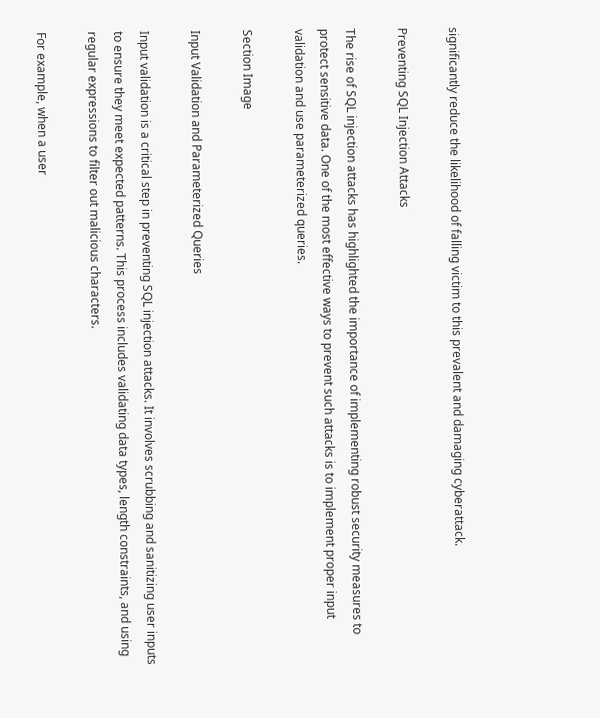significantly reduce the likelihood of falling victim to this prevalent and damaging cyberattack.

Preventing SQL Injection Attacks

The rise of SQL injection attacks has highlighted the importance of implementing robust security measures to protect sensitive data. One of the most effective ways to prevent such attacks is to implement proper input validation and use parameterized queries.

Section Image

Input Validation and Parameterized Queries

Input validation is a critical step in preventing SQL injection attacks. It involves scrubbing and sanitizing user inputs to ensure they meet expected patterns. This process includes validating data types, length constraints, and using regular expressions to filter out malicious characters.

For example, when a user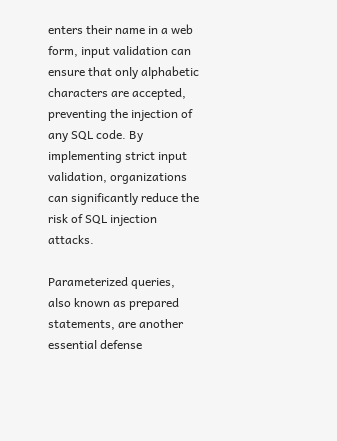enters their name in a web form, input validation can ensure that only alphabetic characters are accepted, preventing the injection of any SQL code. By implementing strict input validation, organizations can significantly reduce the risk of SQL injection attacks.

Parameterized queries, also known as prepared statements, are another essential defense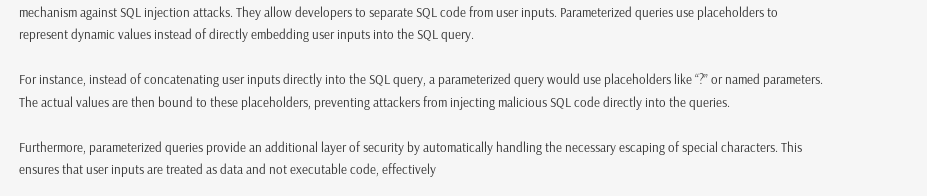mechanism against SQL injection attacks. They allow developers to separate SQL code from user inputs. Parameterized queries use placeholders to represent dynamic values instead of directly embedding user inputs into the SQL query.

For instance, instead of concatenating user inputs directly into the SQL query, a parameterized query would use placeholders like “?” or named parameters. The actual values are then bound to these placeholders, preventing attackers from injecting malicious SQL code directly into the queries.

Furthermore, parameterized queries provide an additional layer of security by automatically handling the necessary escaping of special characters. This ensures that user inputs are treated as data and not executable code, effectively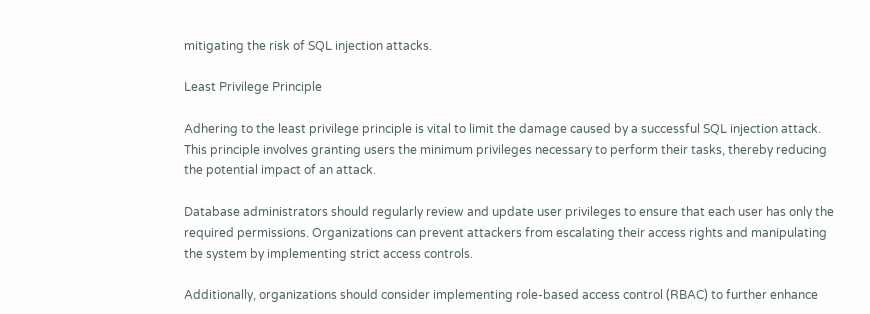mitigating the risk of SQL injection attacks.

Least Privilege Principle

Adhering to the least privilege principle is vital to limit the damage caused by a successful SQL injection attack. This principle involves granting users the minimum privileges necessary to perform their tasks, thereby reducing the potential impact of an attack.

Database administrators should regularly review and update user privileges to ensure that each user has only the required permissions. Organizations can prevent attackers from escalating their access rights and manipulating the system by implementing strict access controls.

Additionally, organizations should consider implementing role-based access control (RBAC) to further enhance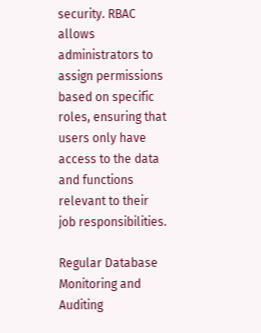security. RBAC allows administrators to assign permissions based on specific roles, ensuring that users only have access to the data and functions relevant to their job responsibilities.

Regular Database Monitoring and Auditing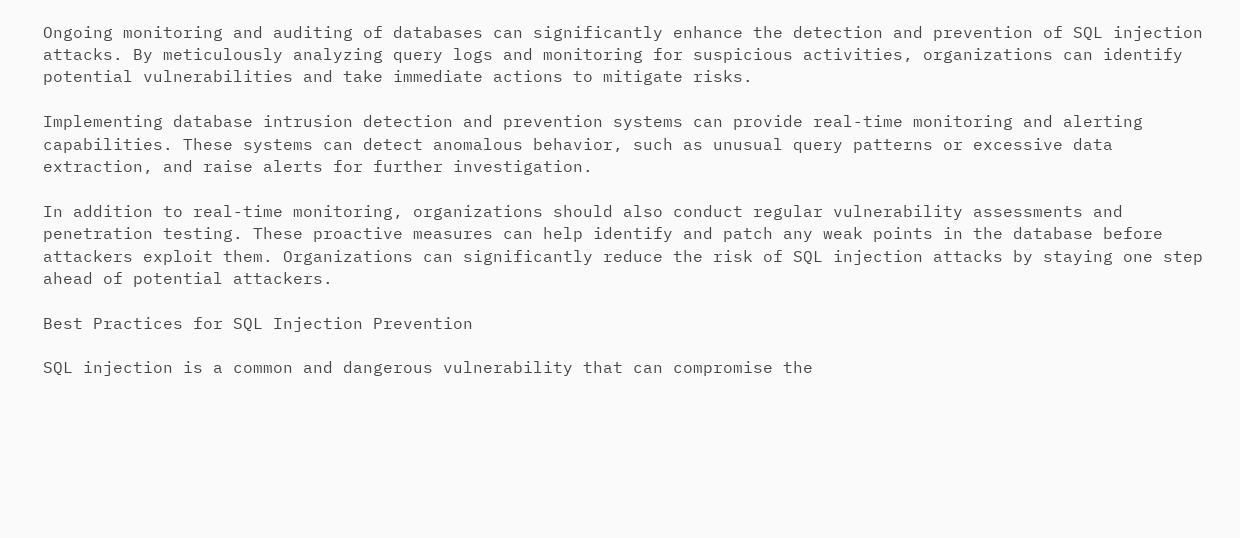Ongoing monitoring and auditing of databases can significantly enhance the detection and prevention of SQL injection attacks. By meticulously analyzing query logs and monitoring for suspicious activities, organizations can identify potential vulnerabilities and take immediate actions to mitigate risks.

Implementing database intrusion detection and prevention systems can provide real-time monitoring and alerting capabilities. These systems can detect anomalous behavior, such as unusual query patterns or excessive data extraction, and raise alerts for further investigation.

In addition to real-time monitoring, organizations should also conduct regular vulnerability assessments and penetration testing. These proactive measures can help identify and patch any weak points in the database before attackers exploit them. Organizations can significantly reduce the risk of SQL injection attacks by staying one step ahead of potential attackers.

Best Practices for SQL Injection Prevention

SQL injection is a common and dangerous vulnerability that can compromise the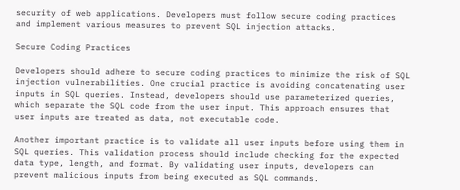security of web applications. Developers must follow secure coding practices and implement various measures to prevent SQL injection attacks.

Secure Coding Practices

Developers should adhere to secure coding practices to minimize the risk of SQL injection vulnerabilities. One crucial practice is avoiding concatenating user inputs in SQL queries. Instead, developers should use parameterized queries, which separate the SQL code from the user input. This approach ensures that user inputs are treated as data, not executable code.

Another important practice is to validate all user inputs before using them in SQL queries. This validation process should include checking for the expected data type, length, and format. By validating user inputs, developers can prevent malicious inputs from being executed as SQL commands.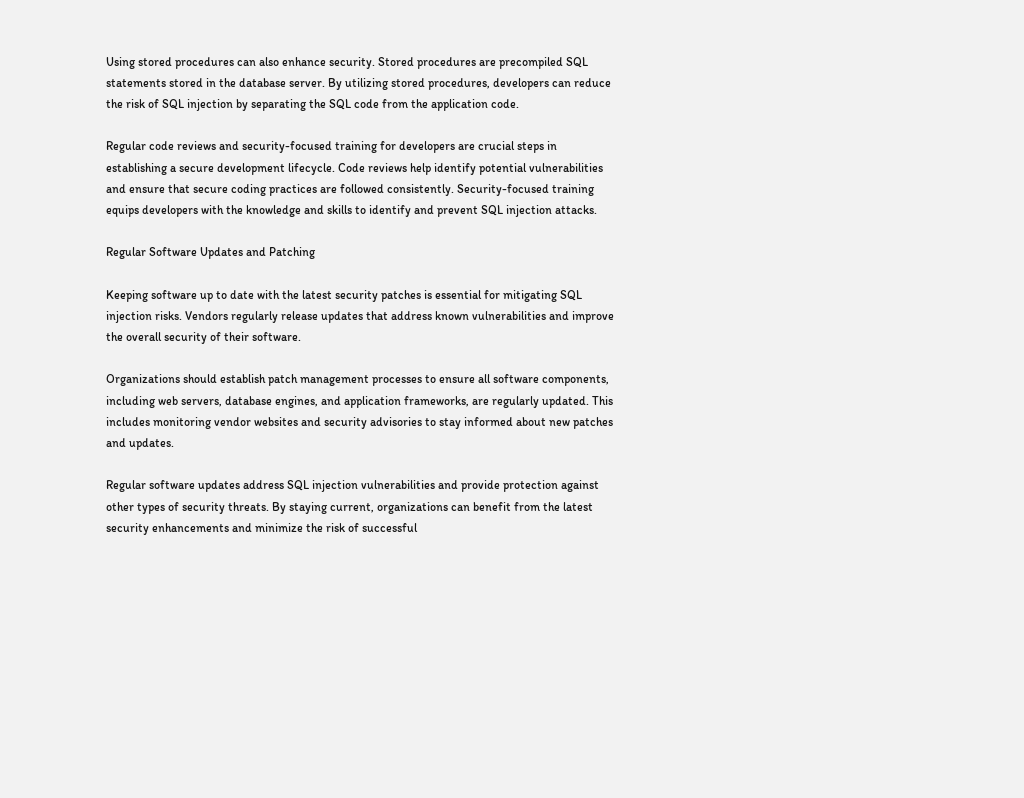Using stored procedures can also enhance security. Stored procedures are precompiled SQL statements stored in the database server. By utilizing stored procedures, developers can reduce the risk of SQL injection by separating the SQL code from the application code.

Regular code reviews and security-focused training for developers are crucial steps in establishing a secure development lifecycle. Code reviews help identify potential vulnerabilities and ensure that secure coding practices are followed consistently. Security-focused training equips developers with the knowledge and skills to identify and prevent SQL injection attacks.

Regular Software Updates and Patching

Keeping software up to date with the latest security patches is essential for mitigating SQL injection risks. Vendors regularly release updates that address known vulnerabilities and improve the overall security of their software.

Organizations should establish patch management processes to ensure all software components, including web servers, database engines, and application frameworks, are regularly updated. This includes monitoring vendor websites and security advisories to stay informed about new patches and updates.

Regular software updates address SQL injection vulnerabilities and provide protection against other types of security threats. By staying current, organizations can benefit from the latest security enhancements and minimize the risk of successful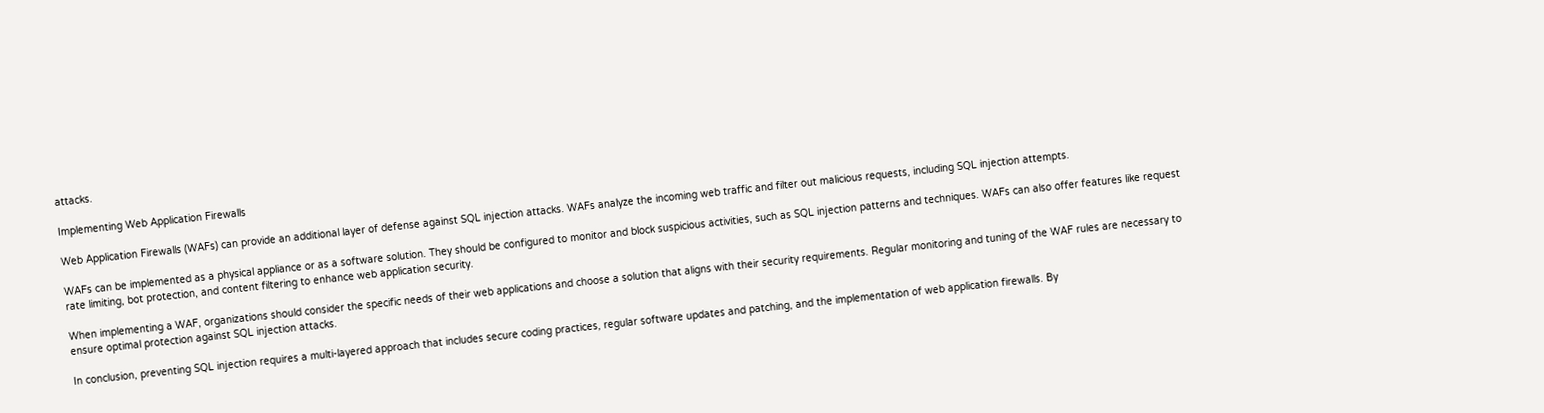attacks.

Implementing Web Application Firewalls

Web Application Firewalls (WAFs) can provide an additional layer of defense against SQL injection attacks. WAFs analyze the incoming web traffic and filter out malicious requests, including SQL injection attempts.

WAFs can be implemented as a physical appliance or as a software solution. They should be configured to monitor and block suspicious activities, such as SQL injection patterns and techniques. WAFs can also offer features like request rate limiting, bot protection, and content filtering to enhance web application security.

When implementing a WAF, organizations should consider the specific needs of their web applications and choose a solution that aligns with their security requirements. Regular monitoring and tuning of the WAF rules are necessary to ensure optimal protection against SQL injection attacks.

In conclusion, preventing SQL injection requires a multi-layered approach that includes secure coding practices, regular software updates and patching, and the implementation of web application firewalls. By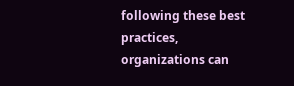following these best practices, organizations can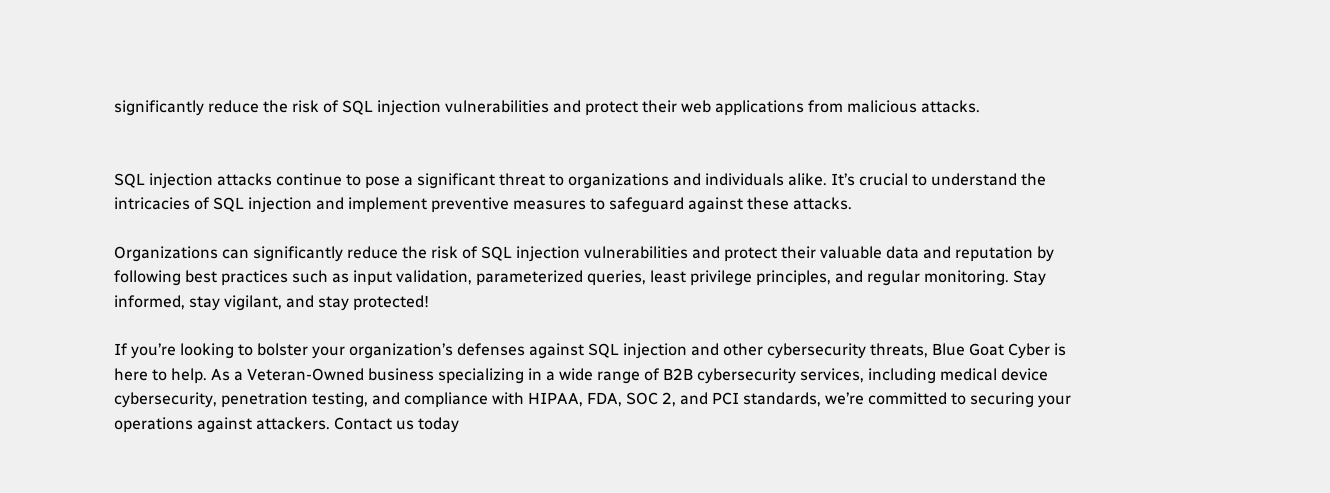significantly reduce the risk of SQL injection vulnerabilities and protect their web applications from malicious attacks.


SQL injection attacks continue to pose a significant threat to organizations and individuals alike. It’s crucial to understand the intricacies of SQL injection and implement preventive measures to safeguard against these attacks.

Organizations can significantly reduce the risk of SQL injection vulnerabilities and protect their valuable data and reputation by following best practices such as input validation, parameterized queries, least privilege principles, and regular monitoring. Stay informed, stay vigilant, and stay protected!

If you’re looking to bolster your organization’s defenses against SQL injection and other cybersecurity threats, Blue Goat Cyber is here to help. As a Veteran-Owned business specializing in a wide range of B2B cybersecurity services, including medical device cybersecurity, penetration testing, and compliance with HIPAA, FDA, SOC 2, and PCI standards, we’re committed to securing your operations against attackers. Contact us today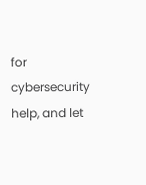for cybersecurity help, and let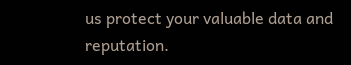us protect your valuable data and reputation.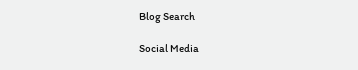Blog Search

Social Media